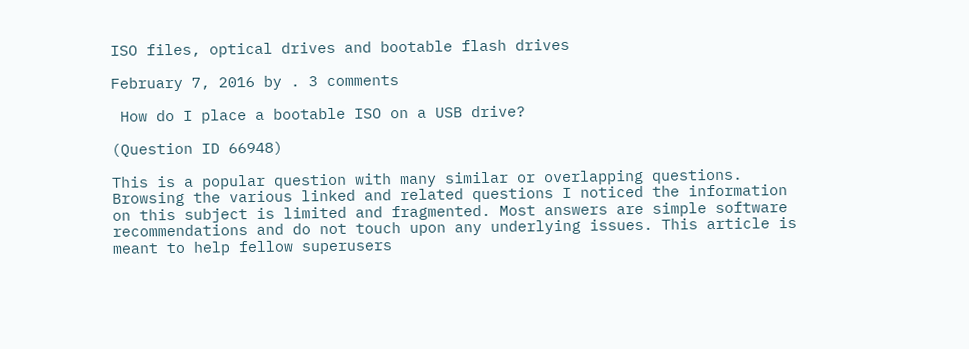ISO files, optical drives and bootable flash drives

February 7, 2016 by . 3 comments

 How do I place a bootable ISO on a USB drive?

(Question ID 66948)

This is a popular question with many similar or overlapping questions. Browsing the various linked and related questions I noticed the information on this subject is limited and fragmented. Most answers are simple software recommendations and do not touch upon any underlying issues. This article is meant to help fellow superusers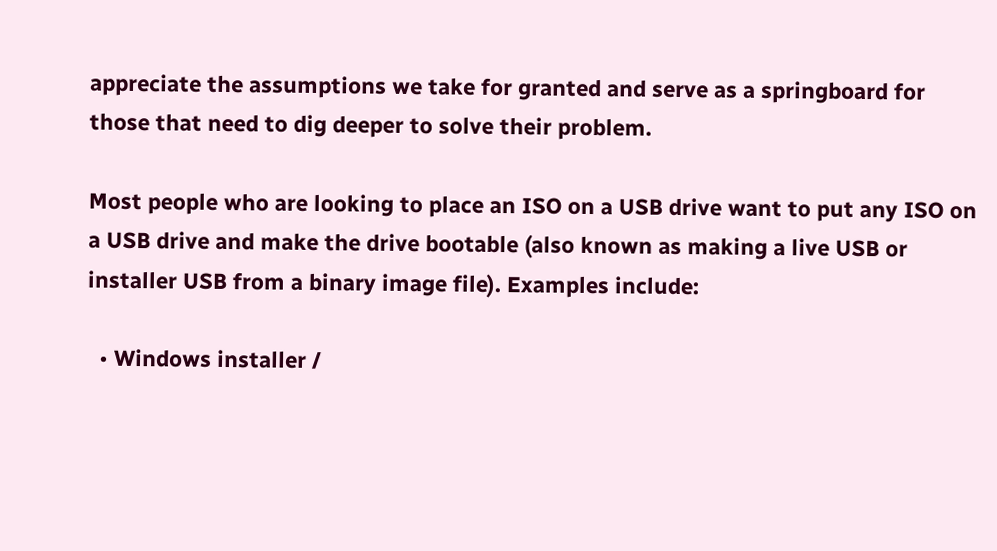appreciate the assumptions we take for granted and serve as a springboard for those that need to dig deeper to solve their problem.

Most people who are looking to place an ISO on a USB drive want to put any ISO on a USB drive and make the drive bootable (also known as making a live USB or installer USB from a binary image file). Examples include:

  • Windows installer /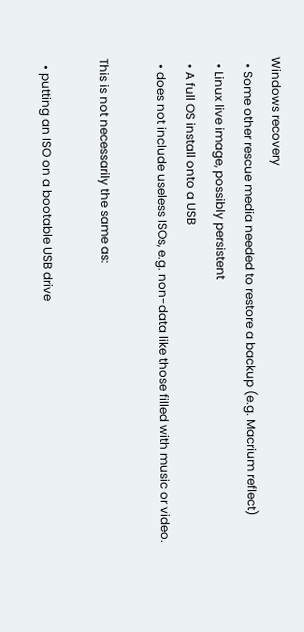Windows recovery
  • Some other rescue media needed to restore a backup (e.g. Macrium reflect)
  • Linux live image, possibly persistent
  • A full OS install onto a USB
  • does not include useless ISOs, e.g. non-data like those filled with music or video.

This is not necessarily the same as:

  • putting an ISO on a bootable USB drive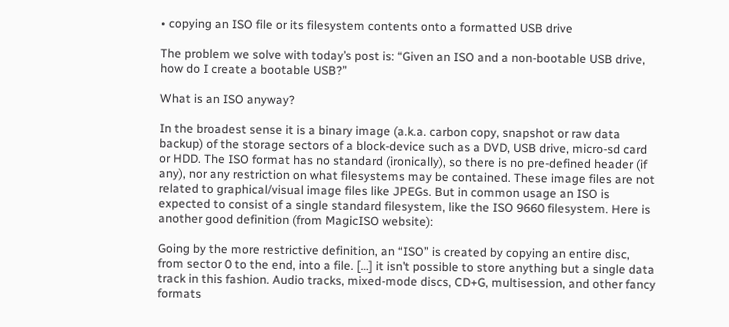• copying an ISO file or its filesystem contents onto a formatted USB drive

The problem we solve with today’s post is: “Given an ISO and a non-bootable USB drive, how do I create a bootable USB?”

What is an ISO anyway?

In the broadest sense it is a binary image (a.k.a. carbon copy, snapshot or raw data backup) of the storage sectors of a block-device such as a DVD, USB drive, micro-sd card or HDD. The ISO format has no standard (ironically), so there is no pre-defined header (if any), nor any restriction on what filesystems may be contained. These image files are not related to graphical/visual image files like JPEGs. But in common usage an ISO is expected to consist of a single standard filesystem, like the ISO 9660 filesystem. Here is another good definition (from MagicISO website):

Going by the more restrictive definition, an “ISO” is created by copying an entire disc, from sector 0 to the end, into a file. […] it isn’t possible to store anything but a single data track in this fashion. Audio tracks, mixed-mode discs, CD+G, multisession, and other fancy formats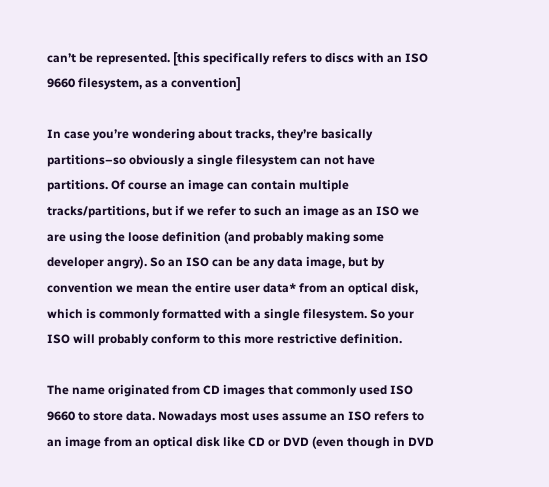can’t be represented. [this specifically refers to discs with an ISO 9660 filesystem, as a convention]

In case you’re wondering about tracks, they’re basically partitions–so obviously a single filesystem can not have partitions. Of course an image can contain multiple tracks/partitions, but if we refer to such an image as an ISO we are using the loose definition (and probably making some developer angry). So an ISO can be any data image, but by convention we mean the entire user data* from an optical disk, which is commonly formatted with a single filesystem. So your ISO will probably conform to this more restrictive definition.

The name originated from CD images that commonly used ISO 9660 to store data. Nowadays most uses assume an ISO refers to an image from an optical disk like CD or DVD (even though in DVD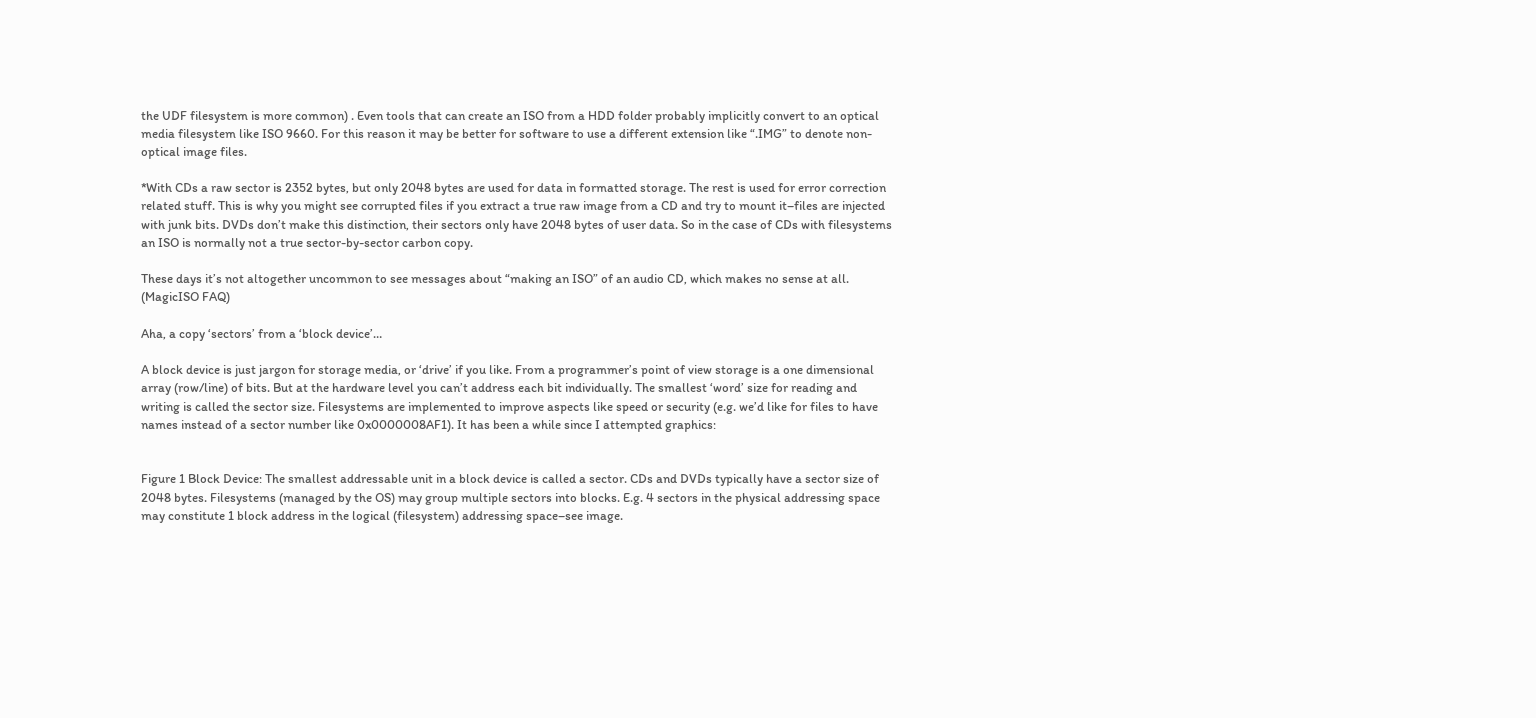the UDF filesystem is more common) . Even tools that can create an ISO from a HDD folder probably implicitly convert to an optical media filesystem like ISO 9660. For this reason it may be better for software to use a different extension like “.IMG” to denote non-optical image files.

*With CDs a raw sector is 2352 bytes, but only 2048 bytes are used for data in formatted storage. The rest is used for error correction related stuff. This is why you might see corrupted files if you extract a true raw image from a CD and try to mount it–files are injected with junk bits. DVDs don’t make this distinction, their sectors only have 2048 bytes of user data. So in the case of CDs with filesystems an ISO is normally not a true sector-by-sector carbon copy.

These days it’s not altogether uncommon to see messages about “making an ISO” of an audio CD, which makes no sense at all. (MagicISO FAQ)

Aha, a copy ‘sectors’ from a ‘block device’…

A block device is just jargon for storage media, or ‘drive’ if you like. From a programmer’s point of view storage is a one dimensional array (row/line) of bits. But at the hardware level you can’t address each bit individually. The smallest ‘word’ size for reading and writing is called the sector size. Filesystems are implemented to improve aspects like speed or security (e.g. we’d like for files to have names instead of a sector number like 0x0000008AF1). It has been a while since I attempted graphics:


Figure 1 Block Device: The smallest addressable unit in a block device is called a sector. CDs and DVDs typically have a sector size of 2048 bytes. Filesystems (managed by the OS) may group multiple sectors into blocks. E.g. 4 sectors in the physical addressing space may constitute 1 block address in the logical (filesystem) addressing space–see image.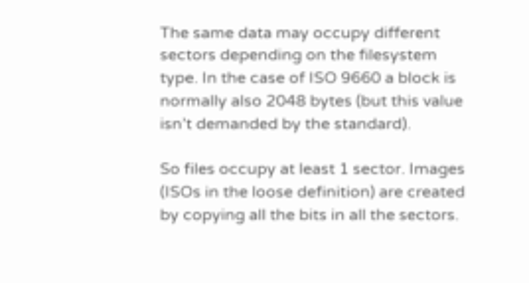The same data may occupy different sectors depending on the filesystem type. In the case of ISO 9660 a block is normally also 2048 bytes (but this value isn’t demanded by the standard).

So files occupy at least 1 sector. Images (ISOs in the loose definition) are created by copying all the bits in all the sectors.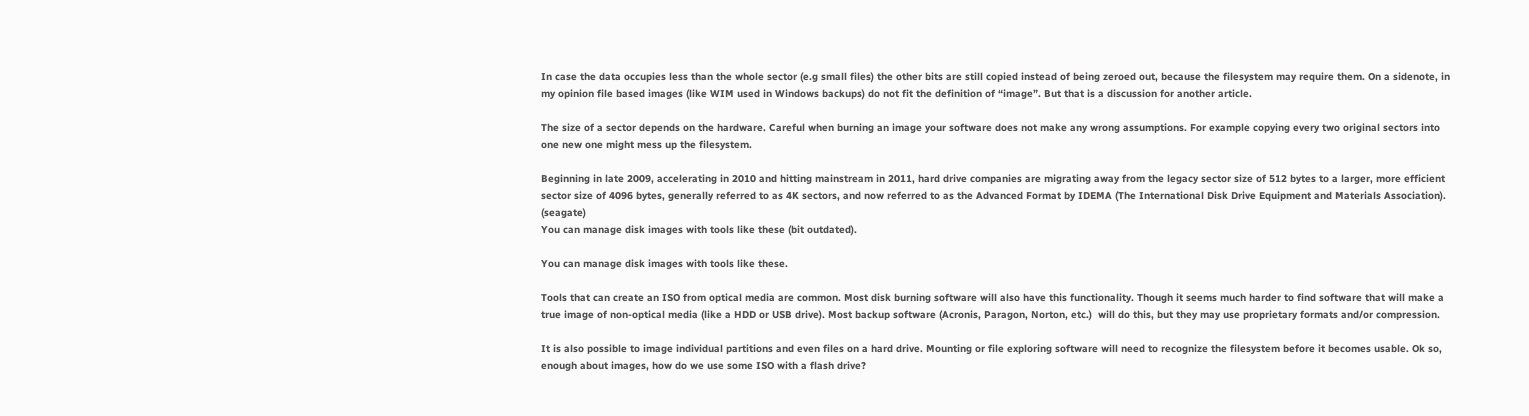In case the data occupies less than the whole sector (e.g small files) the other bits are still copied instead of being zeroed out, because the filesystem may require them. On a sidenote, in my opinion file based images (like WIM used in Windows backups) do not fit the definition of “image”. But that is a discussion for another article.

The size of a sector depends on the hardware. Careful when burning an image your software does not make any wrong assumptions. For example copying every two original sectors into one new one might mess up the filesystem.

Beginning in late 2009, accelerating in 2010 and hitting mainstream in 2011, hard drive companies are migrating away from the legacy sector size of 512 bytes to a larger, more efficient sector size of 4096 bytes, generally referred to as 4K sectors, and now referred to as the Advanced Format by IDEMA (The International Disk Drive Equipment and Materials Association). (seagate)
You can manage disk images with tools like these (bit outdated).

You can manage disk images with tools like these.

Tools that can create an ISO from optical media are common. Most disk burning software will also have this functionality. Though it seems much harder to find software that will make a true image of non-optical media (like a HDD or USB drive). Most backup software (Acronis, Paragon, Norton, etc.)  will do this, but they may use proprietary formats and/or compression.

It is also possible to image individual partitions and even files on a hard drive. Mounting or file exploring software will need to recognize the filesystem before it becomes usable. Ok so, enough about images, how do we use some ISO with a flash drive?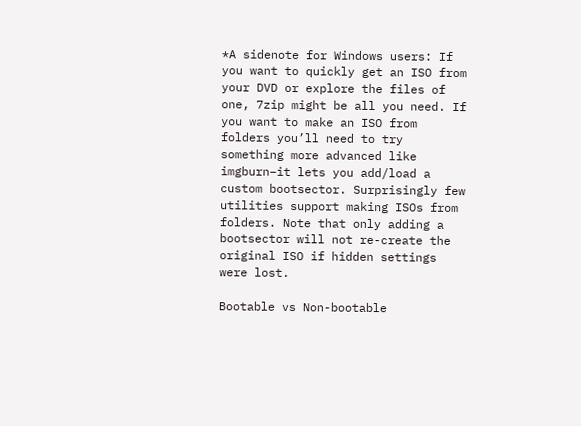*A sidenote for Windows users: If you want to quickly get an ISO from your DVD or explore the files of one, 7zip might be all you need. If you want to make an ISO from folders you’ll need to try something more advanced like imgburn–it lets you add/load a custom bootsector. Surprisingly few utilities support making ISOs from folders. Note that only adding a bootsector will not re-create the original ISO if hidden settings were lost.

Bootable vs Non-bootable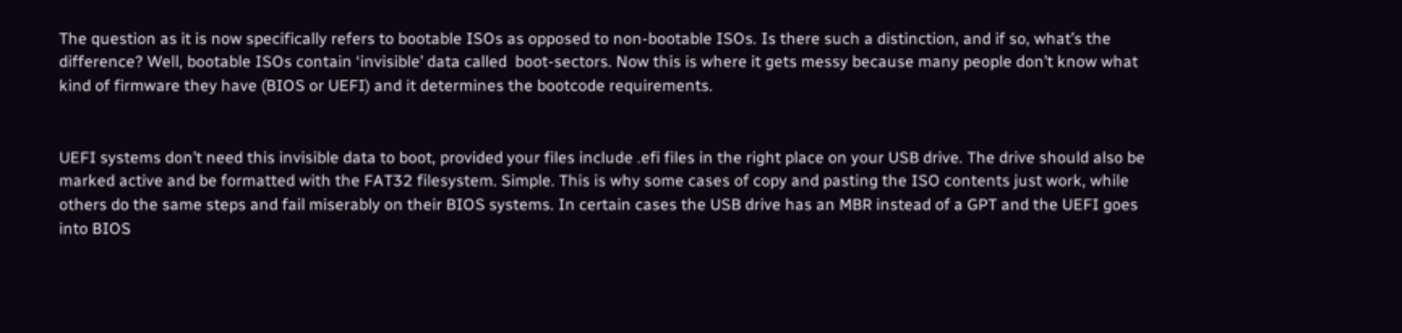The question as it is now specifically refers to bootable ISOs as opposed to non-bootable ISOs. Is there such a distinction, and if so, what’s the difference? Well, bootable ISOs contain ‘invisible’ data called  boot-sectors. Now this is where it gets messy because many people don’t know what kind of firmware they have (BIOS or UEFI) and it determines the bootcode requirements.


UEFI systems don’t need this invisible data to boot, provided your files include .efi files in the right place on your USB drive. The drive should also be marked active and be formatted with the FAT32 filesystem. Simple. This is why some cases of copy and pasting the ISO contents just work, while others do the same steps and fail miserably on their BIOS systems. In certain cases the USB drive has an MBR instead of a GPT and the UEFI goes into BIOS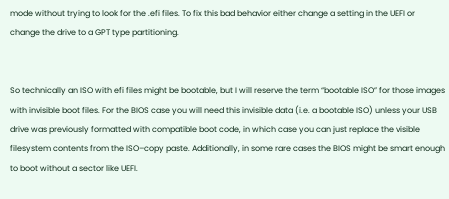mode without trying to look for the .efi files. To fix this bad behavior either change a setting in the UEFI or change the drive to a GPT type partitioning.


So technically an ISO with efi files might be bootable, but I will reserve the term “bootable ISO” for those images with invisible boot files. For the BIOS case you will need this invisible data (i.e. a bootable ISO) unless your USB drive was previously formatted with compatible boot code, in which case you can just replace the visible filesystem contents from the ISO–copy paste. Additionally, in some rare cases the BIOS might be smart enough to boot without a sector like UEFI.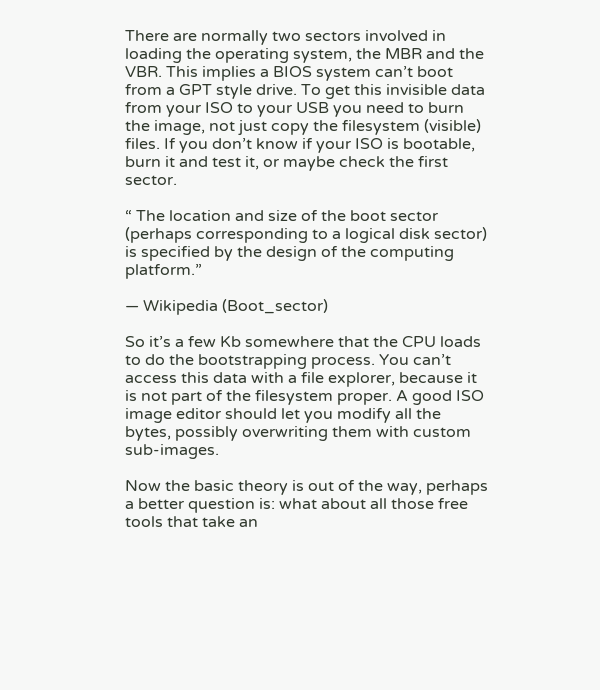There are normally two sectors involved in loading the operating system, the MBR and the VBR. This implies a BIOS system can’t boot from a GPT style drive. To get this invisible data from your ISO to your USB you need to burn the image, not just copy the filesystem (visible) files. If you don’t know if your ISO is bootable, burn it and test it, or maybe check the first sector.

“ The location and size of the boot sector (perhaps corresponding to a logical disk sector) is specified by the design of the computing platform.”

— Wikipedia (Boot_sector)

So it’s a few Kb somewhere that the CPU loads to do the bootstrapping process. You can’t access this data with a file explorer, because it is not part of the filesystem proper. A good ISO image editor should let you modify all the bytes, possibly overwriting them with custom sub-images.

Now the basic theory is out of the way, perhaps a better question is: what about all those free tools that take an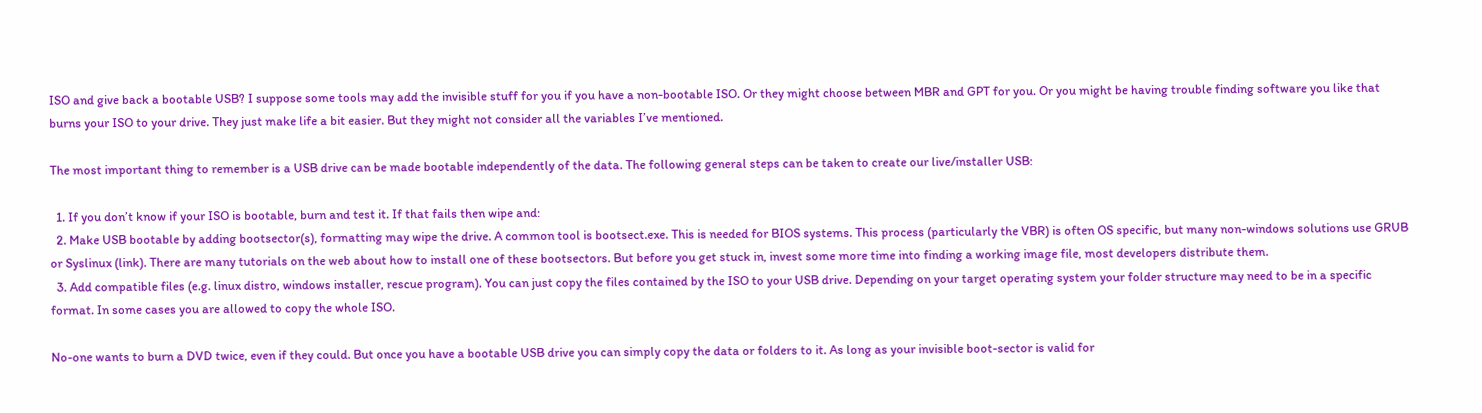ISO and give back a bootable USB? I suppose some tools may add the invisible stuff for you if you have a non-bootable ISO. Or they might choose between MBR and GPT for you. Or you might be having trouble finding software you like that burns your ISO to your drive. They just make life a bit easier. But they might not consider all the variables I’ve mentioned.

The most important thing to remember is a USB drive can be made bootable independently of the data. The following general steps can be taken to create our live/installer USB:

  1. If you don’t know if your ISO is bootable, burn and test it. If that fails then wipe and:
  2. Make USB bootable by adding bootsector(s), formatting may wipe the drive. A common tool is bootsect.exe. This is needed for BIOS systems. This process (particularly the VBR) is often OS specific, but many non-windows solutions use GRUB or Syslinux (link). There are many tutorials on the web about how to install one of these bootsectors. But before you get stuck in, invest some more time into finding a working image file, most developers distribute them.
  3. Add compatible files (e.g. linux distro, windows installer, rescue program). You can just copy the files contained by the ISO to your USB drive. Depending on your target operating system your folder structure may need to be in a specific format. In some cases you are allowed to copy the whole ISO.

No-one wants to burn a DVD twice, even if they could. But once you have a bootable USB drive you can simply copy the data or folders to it. As long as your invisible boot-sector is valid for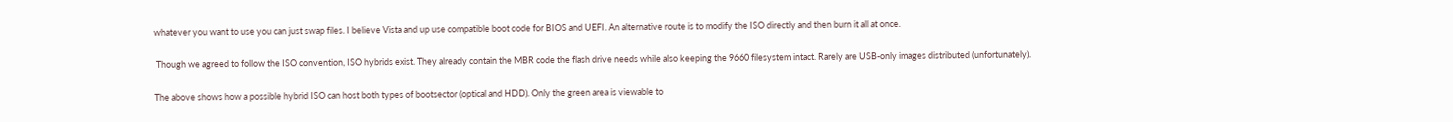whatever you want to use you can just swap files. I believe Vista and up use compatible boot code for BIOS and UEFI. An alternative route is to modify the ISO directly and then burn it all at once.

 Though we agreed to follow the ISO convention, ISO hybrids exist. They already contain the MBR code the flash drive needs while also keeping the 9660 filesystem intact. Rarely are USB-only images distributed (unfortunately).

The above shows how a possible hybrid ISO can host both types of bootsector (optical and HDD). Only the green area is viewable to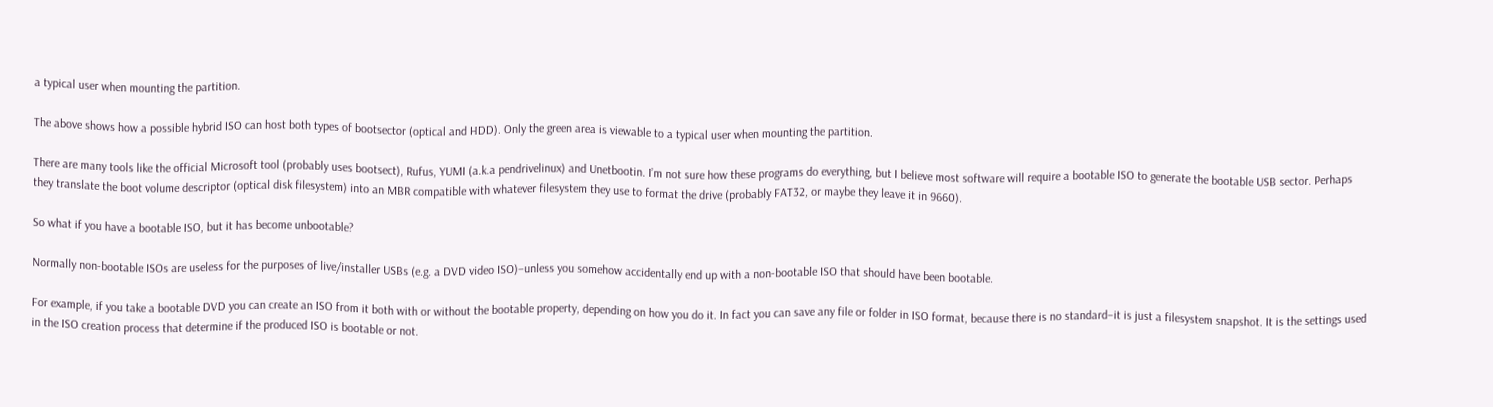a typical user when mounting the partition.

The above shows how a possible hybrid ISO can host both types of bootsector (optical and HDD). Only the green area is viewable to a typical user when mounting the partition.

There are many tools like the official Microsoft tool (probably uses bootsect), Rufus, YUMI (a.k.a pendrivelinux) and Unetbootin. I’m not sure how these programs do everything, but I believe most software will require a bootable ISO to generate the bootable USB sector. Perhaps they translate the boot volume descriptor (optical disk filesystem) into an MBR compatible with whatever filesystem they use to format the drive (probably FAT32, or maybe they leave it in 9660).

So what if you have a bootable ISO, but it has become unbootable?

Normally non-bootable ISOs are useless for the purposes of live/installer USBs (e.g. a DVD video ISO)–unless you somehow accidentally end up with a non-bootable ISO that should have been bootable.

For example, if you take a bootable DVD you can create an ISO from it both with or without the bootable property, depending on how you do it. In fact you can save any file or folder in ISO format, because there is no standard–it is just a filesystem snapshot. It is the settings used in the ISO creation process that determine if the produced ISO is bootable or not.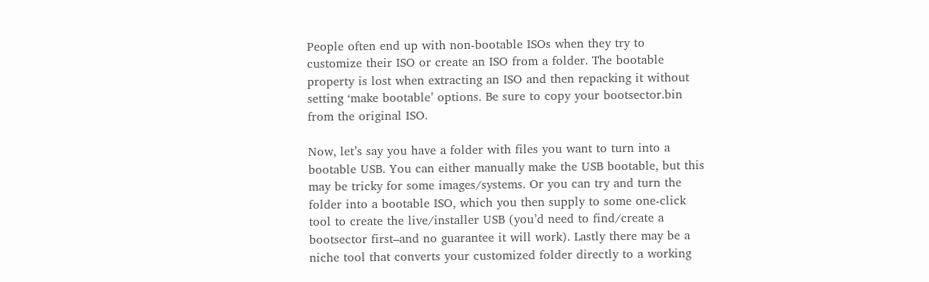People often end up with non-bootable ISOs when they try to customize their ISO or create an ISO from a folder. The bootable property is lost when extracting an ISO and then repacking it without setting ‘make bootable’ options. Be sure to copy your bootsector.bin from the original ISO.

Now, let’s say you have a folder with files you want to turn into a bootable USB. You can either manually make the USB bootable, but this may be tricky for some images/systems. Or you can try and turn the folder into a bootable ISO, which you then supply to some one-click tool to create the live/installer USB (you’d need to find/create a bootsector first–and no guarantee it will work). Lastly there may be a niche tool that converts your customized folder directly to a working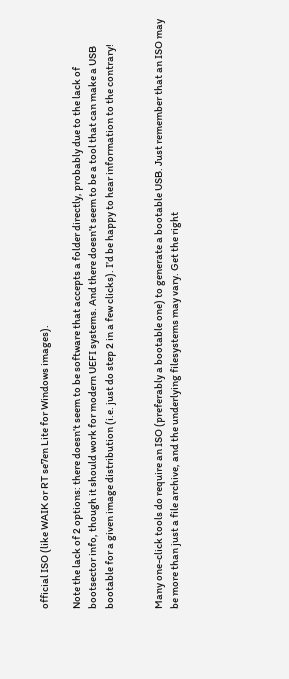official ISO (like WAIK or RT se7en Lite for Windows images).

Note the lack of 2 options: there doesn’t seem to be software that accepts a folder directly, probably due to the lack of bootsector info, though it should work for modern UEFI systems. And there doesn’t seem to be a tool that can make a USB bootable for a given image distribution (i.e. just do step 2 in a few clicks). I’d be happy to hear information to the contrary!


Many one-click tools do require an ISO (preferably a bootable one) to generate a bootable USB. Just remember that an ISO may be more than just a file archive, and the underlying filesystems may vary. Get the right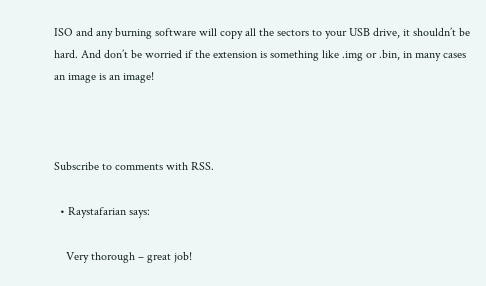ISO and any burning software will copy all the sectors to your USB drive, it shouldn’t be hard. And don’t be worried if the extension is something like .img or .bin, in many cases an image is an image!



Subscribe to comments with RSS.

  • Raystafarian says:

    Very thorough – great job!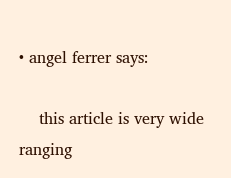• angel ferrer says:

    this article is very wide ranging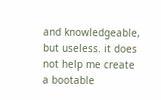and knowledgeable, but useless. it does not help me create a bootable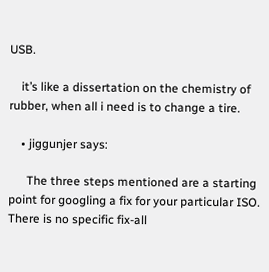USB.

    it’s like a dissertation on the chemistry of rubber, when all i need is to change a tire.

    • jiggunjer says:

      The three steps mentioned are a starting point for googling a fix for your particular ISO. There is no specific fix-all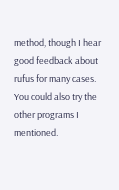method, though I hear good feedback about rufus for many cases. You could also try the other programs I mentioned.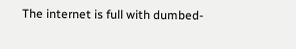The internet is full with dumbed-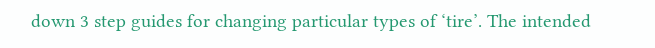down 3 step guides for changing particular types of ‘tire’. The intended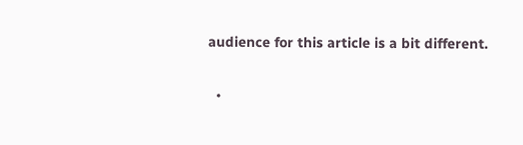audience for this article is a bit different.

  •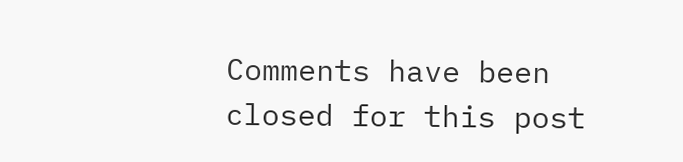Comments have been closed for this post